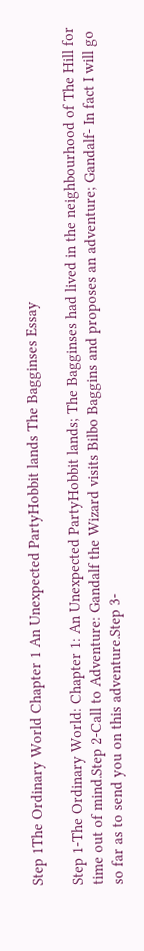Step 1The Ordinary World Chapter 1 An Unexpected PartyHobbit lands The Bagginses Essay

Step 1-The Ordinary World: Chapter 1: An Unexpected PartyHobbit lands; The Bagginses had lived in the neighbourhood of The Hill for time out of mind.Step 2-Call to Adventure: Gandalf the Wizard visits Bilbo Baggins and proposes an adventure; Gandalf- In fact I will go so far as to send you on this adventure.Step 3-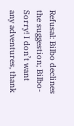Refusal: Bilbo declines the suggestion; Bilbo- Sorry! I don’t want any adventures, thank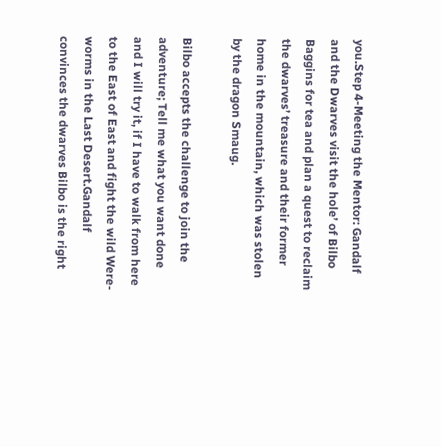you.Step 4-Meeting the Mentor: Gandalf and the Dwarves visit the hole’ of Bilbo Baggins for tea and plan a quest to reclaim the dwarves’ treasure and their former home in the mountain, which was stolen by the dragon Smaug.

Bilbo accepts the challenge to join the adventure; Tell me what you want done and I will try it, if I have to walk from here to the East of East and fight the wild Were-worms in the Last Desert.Gandalf convinces the dwarves Bilbo is the right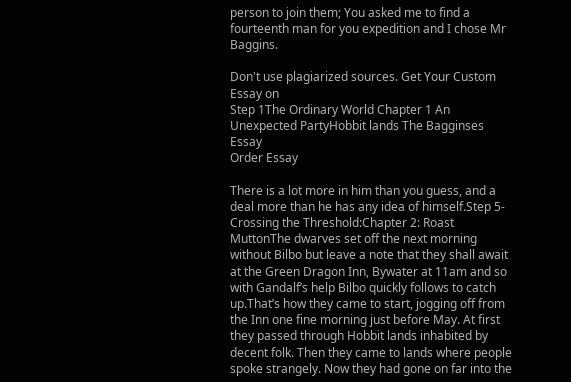person to join them; You asked me to find a fourteenth man for you expedition and I chose Mr Baggins.

Don't use plagiarized sources. Get Your Custom Essay on
Step 1The Ordinary World Chapter 1 An Unexpected PartyHobbit lands The Bagginses Essay
Order Essay

There is a lot more in him than you guess, and a deal more than he has any idea of himself.Step 5-Crossing the Threshold:Chapter 2: Roast MuttonThe dwarves set off the next morning without Bilbo but leave a note that they shall await at the Green Dragon Inn, Bywater at 11am and so with Gandalf’s help Bilbo quickly follows to catch up.That’s how they came to start, jogging off from the Inn one fine morning just before May. At first they passed through Hobbit lands inhabited by decent folk. Then they came to lands where people spoke strangely. Now they had gone on far into the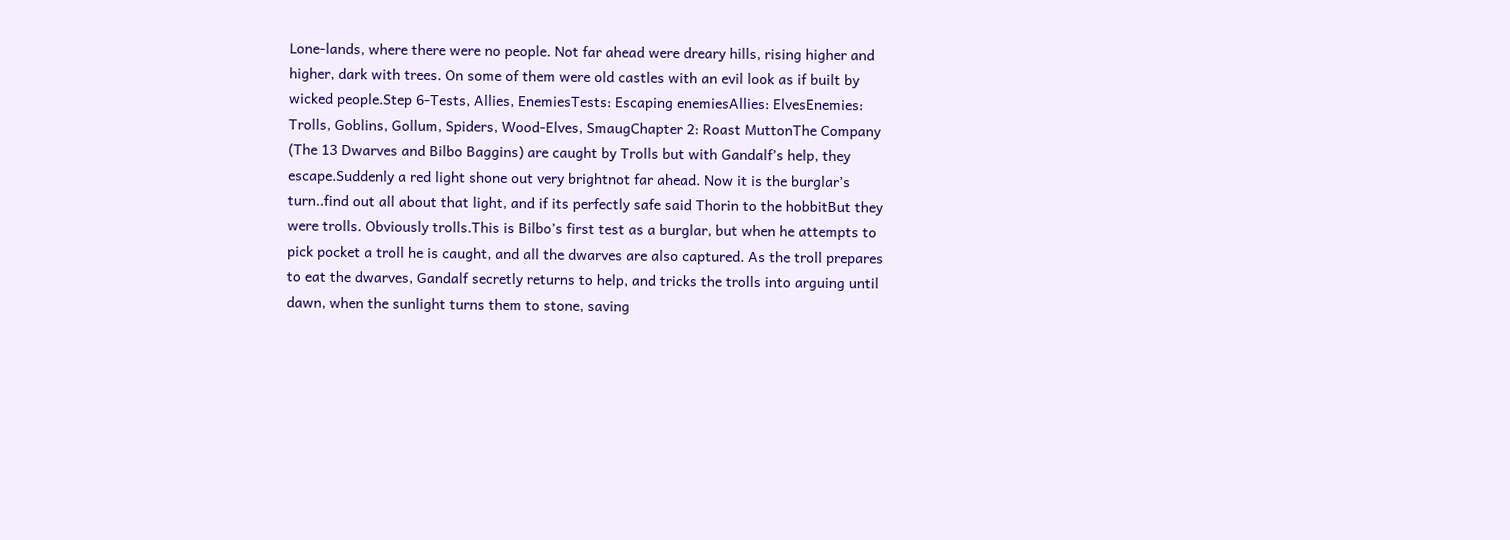Lone-lands, where there were no people. Not far ahead were dreary hills, rising higher and higher, dark with trees. On some of them were old castles with an evil look as if built by wicked people.Step 6-Tests, Allies, EnemiesTests: Escaping enemiesAllies: ElvesEnemies: Trolls, Goblins, Gollum, Spiders, Wood-Elves, SmaugChapter 2: Roast MuttonThe Company (The 13 Dwarves and Bilbo Baggins) are caught by Trolls but with Gandalf’s help, they escape.Suddenly a red light shone out very brightnot far ahead. Now it is the burglar’s turn..find out all about that light, and if its perfectly safe said Thorin to the hobbitBut they were trolls. Obviously trolls.This is Bilbo’s first test as a burglar, but when he attempts to pick pocket a troll he is caught, and all the dwarves are also captured. As the troll prepares to eat the dwarves, Gandalf secretly returns to help, and tricks the trolls into arguing until dawn, when the sunlight turns them to stone, saving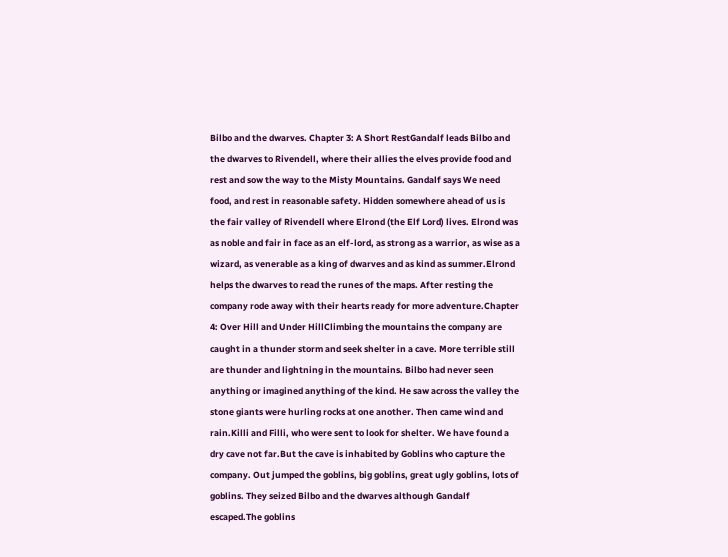Bilbo and the dwarves. Chapter 3: A Short RestGandalf leads Bilbo and the dwarves to Rivendell, where their allies the elves provide food and rest and sow the way to the Misty Mountains. Gandalf says We need food, and rest in reasonable safety. Hidden somewhere ahead of us is the fair valley of Rivendell where Elrond (the Elf Lord) lives. Elrond was as noble and fair in face as an elf-lord, as strong as a warrior, as wise as a wizard, as venerable as a king of dwarves and as kind as summer.Elrond helps the dwarves to read the runes of the maps. After resting the company rode away with their hearts ready for more adventure.Chapter 4: Over Hill and Under HillClimbing the mountains the company are caught in a thunder storm and seek shelter in a cave. More terrible still are thunder and lightning in the mountains. Bilbo had never seen anything or imagined anything of the kind. He saw across the valley the stone giants were hurling rocks at one another. Then came wind and rain.Killi and Filli, who were sent to look for shelter. We have found a dry cave not far.But the cave is inhabited by Goblins who capture the company. Out jumped the goblins, big goblins, great ugly goblins, lots of goblins. They seized Bilbo and the dwarves although Gandalf escaped.The goblins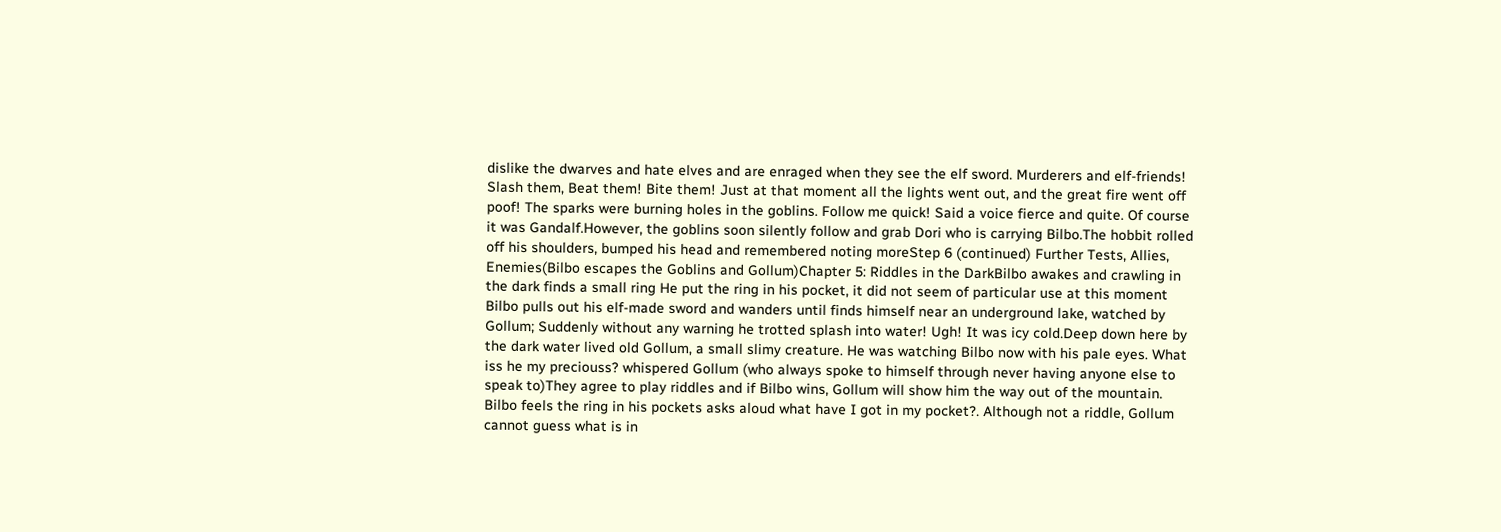dislike the dwarves and hate elves and are enraged when they see the elf sword. Murderers and elf-friends! Slash them, Beat them! Bite them! Just at that moment all the lights went out, and the great fire went off poof! The sparks were burning holes in the goblins. Follow me quick! Said a voice fierce and quite. Of course it was Gandalf.However, the goblins soon silently follow and grab Dori who is carrying Bilbo.The hobbit rolled off his shoulders, bumped his head and remembered noting moreStep 6 (continued) Further Tests, Allies, Enemies(Bilbo escapes the Goblins and Gollum)Chapter 5: Riddles in the DarkBilbo awakes and crawling in the dark finds a small ring He put the ring in his pocket, it did not seem of particular use at this moment Bilbo pulls out his elf-made sword and wanders until finds himself near an underground lake, watched by Gollum; Suddenly without any warning he trotted splash into water! Ugh! It was icy cold.Deep down here by the dark water lived old Gollum, a small slimy creature. He was watching Bilbo now with his pale eyes. What iss he my preciouss? whispered Gollum (who always spoke to himself through never having anyone else to speak to)They agree to play riddles and if Bilbo wins, Gollum will show him the way out of the mountain. Bilbo feels the ring in his pockets asks aloud what have I got in my pocket?. Although not a riddle, Gollum cannot guess what is in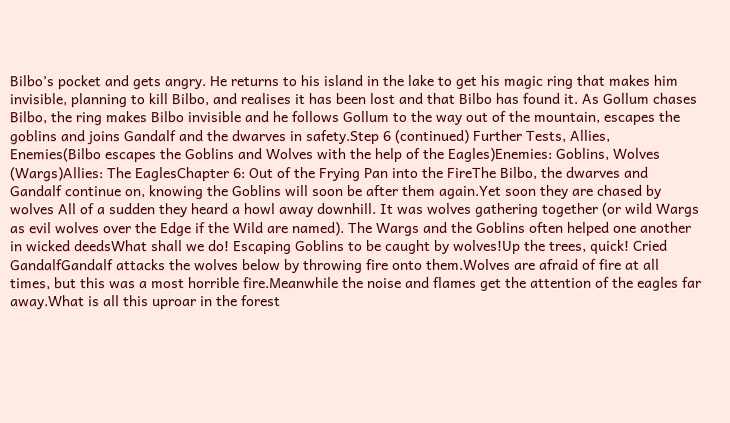Bilbo’s pocket and gets angry. He returns to his island in the lake to get his magic ring that makes him invisible, planning to kill Bilbo, and realises it has been lost and that Bilbo has found it. As Gollum chases Bilbo, the ring makes Bilbo invisible and he follows Gollum to the way out of the mountain, escapes the goblins and joins Gandalf and the dwarves in safety.Step 6 (continued) Further Tests, Allies, Enemies(Bilbo escapes the Goblins and Wolves with the help of the Eagles)Enemies: Goblins, Wolves (Wargs)Allies: The EaglesChapter 6: Out of the Frying Pan into the FireThe Bilbo, the dwarves and Gandalf continue on, knowing the Goblins will soon be after them again.Yet soon they are chased by wolves All of a sudden they heard a howl away downhill. It was wolves gathering together (or wild Wargs as evil wolves over the Edge if the Wild are named). The Wargs and the Goblins often helped one another in wicked deedsWhat shall we do! Escaping Goblins to be caught by wolves!Up the trees, quick! Cried GandalfGandalf attacks the wolves below by throwing fire onto them.Wolves are afraid of fire at all times, but this was a most horrible fire.Meanwhile the noise and flames get the attention of the eagles far away.What is all this uproar in the forest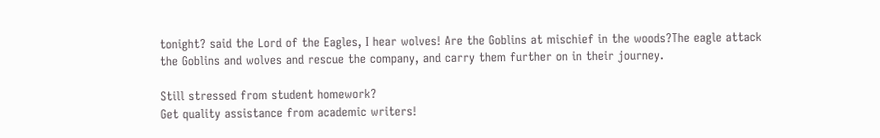tonight? said the Lord of the Eagles, I hear wolves! Are the Goblins at mischief in the woods?The eagle attack the Goblins and wolves and rescue the company, and carry them further on in their journey.

Still stressed from student homework?
Get quality assistance from academic writers!